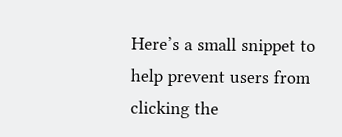Here’s a small snippet to help prevent users from clicking the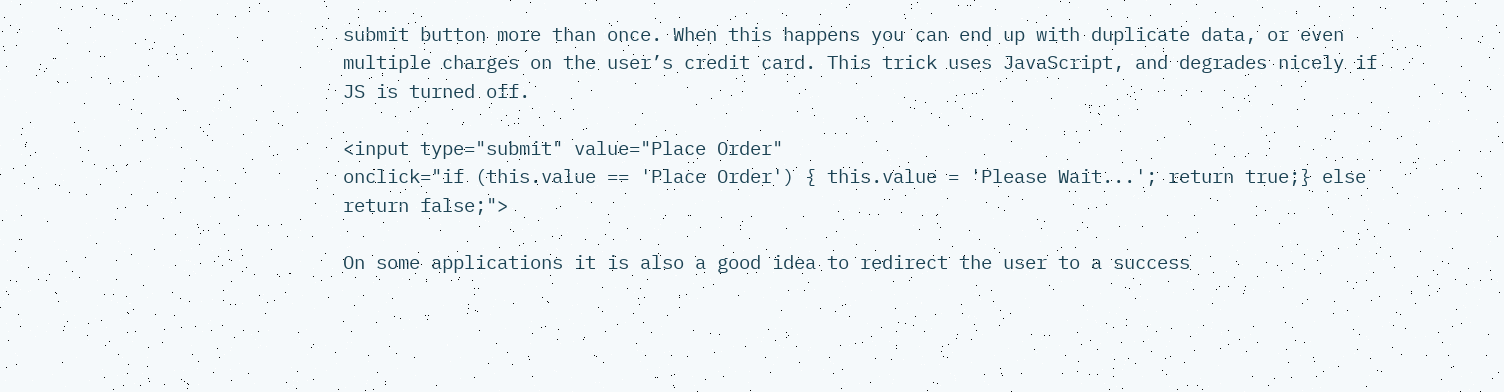submit button more than once. When this happens you can end up with duplicate data, or even multiple charges on the user’s credit card. This trick uses JavaScript, and degrades nicely if JS is turned off.

<input type="submit" value="Place Order"
onclick="if (this.value == 'Place Order') { this.value = 'Please Wait...'; return true;} else return false;">

On some applications it is also a good idea to redirect the user to a success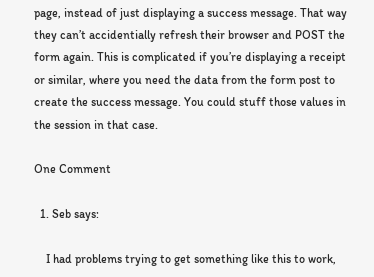page, instead of just displaying a success message. That way they can’t accidentially refresh their browser and POST the form again. This is complicated if you’re displaying a receipt or similar, where you need the data from the form post to create the success message. You could stuff those values in the session in that case.

One Comment

  1. Seb says:

    I had problems trying to get something like this to work,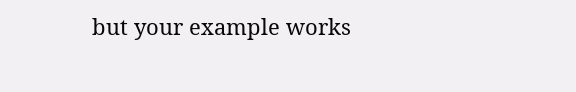but your example works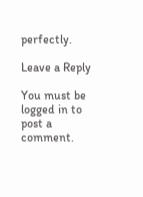perfectly.

Leave a Reply

You must be logged in to post a comment.